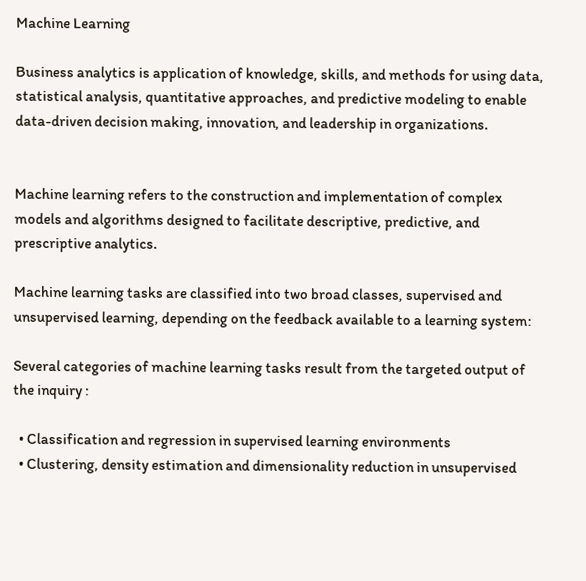Machine Learning

Business analytics is application of knowledge, skills, and methods for using data, statistical analysis, quantitative approaches, and predictive modeling to enable data-driven decision making, innovation, and leadership in organizations.


Machine learning refers to the construction and implementation of complex models and algorithms designed to facilitate descriptive, predictive, and prescriptive analytics.

Machine learning tasks are classified into two broad classes, supervised and unsupervised learning, depending on the feedback available to a learning system:

Several categories of machine learning tasks result from the targeted output of the inquiry :

  • Classification and regression in supervised learning environments
  • Clustering, density estimation and dimensionality reduction in unsupervised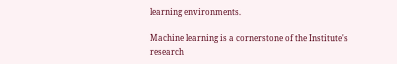learning environments.

Machine learning is a cornerstone of the Institute's research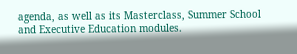agenda, as well as its Masterclass, Summer School and Executive Education modules.